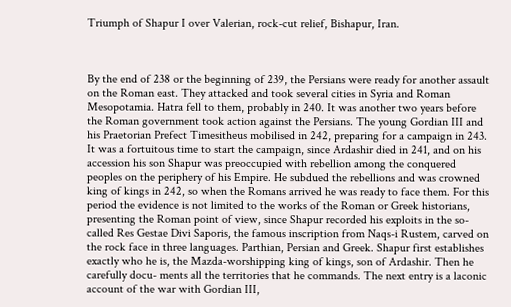Triumph of Shapur I over Valerian, rock-cut relief, Bishapur, Iran.



By the end of 238 or the beginning of 239, the Persians were ready for another assault on the Roman east. They attacked and took several cities in Syria and Roman Mesopotamia. Hatra fell to them, probably in 240. It was another two years before the Roman government took action against the Persians. The young Gordian III and his Praetorian Prefect Timesitheus mobilised in 242, preparing for a campaign in 243. It was a fortuitous time to start the campaign, since Ardashir died in 241, and on his accession his son Shapur was preoccupied with rebellion among the conquered peoples on the periphery of his Empire. He subdued the rebellions and was crowned king of kings in 242, so when the Romans arrived he was ready to face them. For this period the evidence is not limited to the works of the Roman or Greek historians, presenting the Roman point of view, since Shapur recorded his exploits in the so-called Res Gestae Divi Saporis, the famous inscription from Naqs-i Rustem, carved on the rock face in three languages. Parthian, Persian and Greek. Shapur first establishes exactly who he is, the Mazda-worshipping king of kings, son of Ardashir. Then he carefully docu- ments all the territories that he commands. The next entry is a laconic account of the war with Gordian III,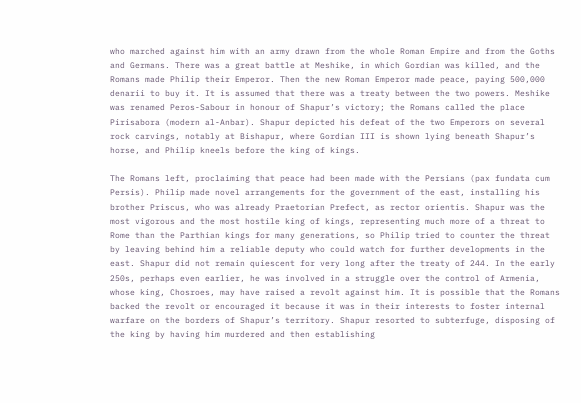who marched against him with an army drawn from the whole Roman Empire and from the Goths and Germans. There was a great battle at Meshike, in which Gordian was killed, and the Romans made Philip their Emperor. Then the new Roman Emperor made peace, paying 500,000 denarii to buy it. It is assumed that there was a treaty between the two powers. Meshike was renamed Peros-Sabour in honour of Shapur’s victory; the Romans called the place Pirisabora (modern al-Anbar). Shapur depicted his defeat of the two Emperors on several rock carvings, notably at Bishapur, where Gordian III is shown lying beneath Shapur’s horse, and Philip kneels before the king of kings.

The Romans left, proclaiming that peace had been made with the Persians (pax fundata cum Persis). Philip made novel arrangements for the government of the east, installing his brother Priscus, who was already Praetorian Prefect, as rector orientis. Shapur was the most vigorous and the most hostile king of kings, representing much more of a threat to Rome than the Parthian kings for many generations, so Philip tried to counter the threat by leaving behind him a reliable deputy who could watch for further developments in the east. Shapur did not remain quiescent for very long after the treaty of 244. In the early 250s, perhaps even earlier, he was involved in a struggle over the control of Armenia, whose king, Chosroes, may have raised a revolt against him. It is possible that the Romans backed the revolt or encouraged it because it was in their interests to foster internal warfare on the borders of Shapur’s territory. Shapur resorted to subterfuge, disposing of the king by having him murdered and then establishing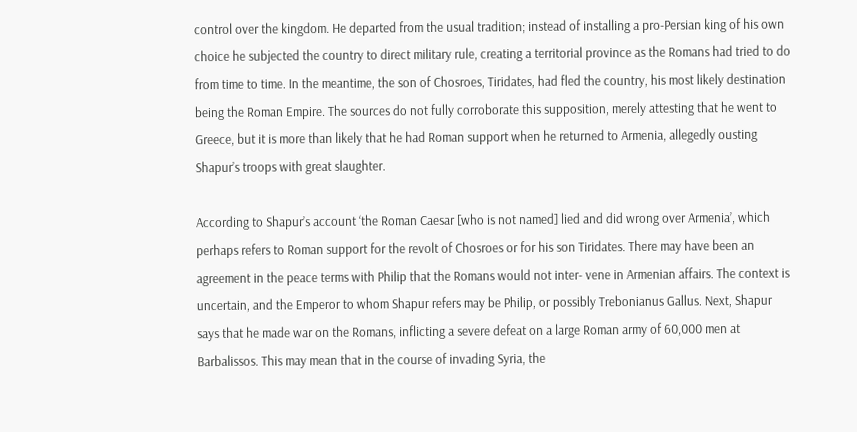control over the kingdom. He departed from the usual tradition; instead of installing a pro-Persian king of his own choice he subjected the country to direct military rule, creating a territorial province as the Romans had tried to do from time to time. In the meantime, the son of Chosroes, Tiridates, had fled the country, his most likely destination being the Roman Empire. The sources do not fully corroborate this supposition, merely attesting that he went to Greece, but it is more than likely that he had Roman support when he returned to Armenia, allegedly ousting Shapur’s troops with great slaughter.

According to Shapur’s account ‘the Roman Caesar [who is not named] lied and did wrong over Armenia’, which perhaps refers to Roman support for the revolt of Chosroes or for his son Tiridates. There may have been an agreement in the peace terms with Philip that the Romans would not inter- vene in Armenian affairs. The context is uncertain, and the Emperor to whom Shapur refers may be Philip, or possibly Trebonianus Gallus. Next, Shapur says that he made war on the Romans, inflicting a severe defeat on a large Roman army of 60,000 men at Barbalissos. This may mean that in the course of invading Syria, the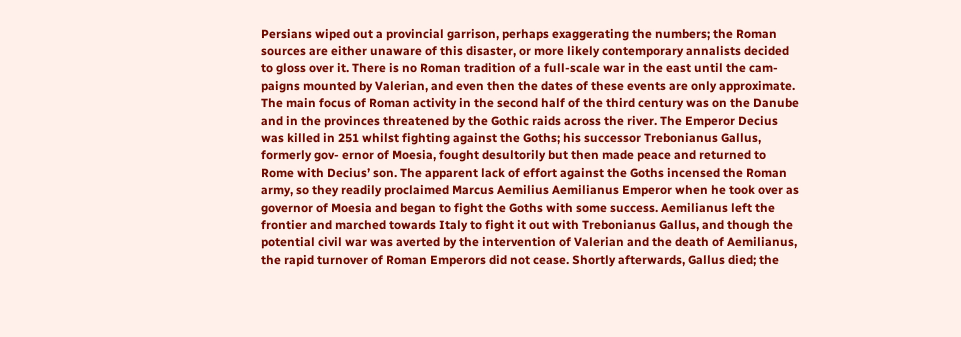Persians wiped out a provincial garrison, perhaps exaggerating the numbers; the Roman sources are either unaware of this disaster, or more likely contemporary annalists decided to gloss over it. There is no Roman tradition of a full-scale war in the east until the cam- paigns mounted by Valerian, and even then the dates of these events are only approximate. The main focus of Roman activity in the second half of the third century was on the Danube and in the provinces threatened by the Gothic raids across the river. The Emperor Decius was killed in 251 whilst fighting against the Goths; his successor Trebonianus Gallus, formerly gov- ernor of Moesia, fought desultorily but then made peace and returned to Rome with Decius’ son. The apparent lack of effort against the Goths incensed the Roman army, so they readily proclaimed Marcus Aemilius Aemilianus Emperor when he took over as governor of Moesia and began to fight the Goths with some success. Aemilianus left the frontier and marched towards Italy to fight it out with Trebonianus Gallus, and though the potential civil war was averted by the intervention of Valerian and the death of Aemilianus, the rapid turnover of Roman Emperors did not cease. Shortly afterwards, Gallus died; the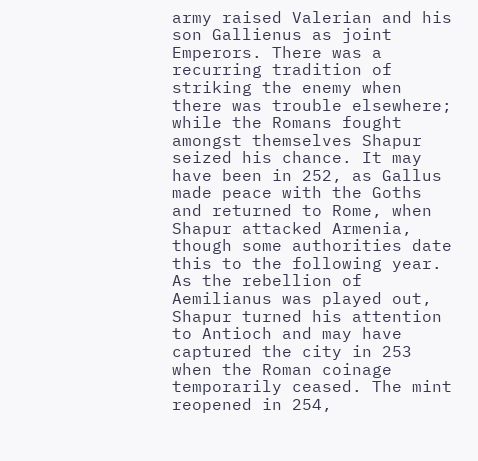army raised Valerian and his son Gallienus as joint Emperors. There was a recurring tradition of striking the enemy when there was trouble elsewhere; while the Romans fought amongst themselves Shapur seized his chance. It may have been in 252, as Gallus made peace with the Goths and returned to Rome, when Shapur attacked Armenia, though some authorities date this to the following year. As the rebellion of Aemilianus was played out, Shapur turned his attention to Antioch and may have captured the city in 253 when the Roman coinage temporarily ceased. The mint reopened in 254,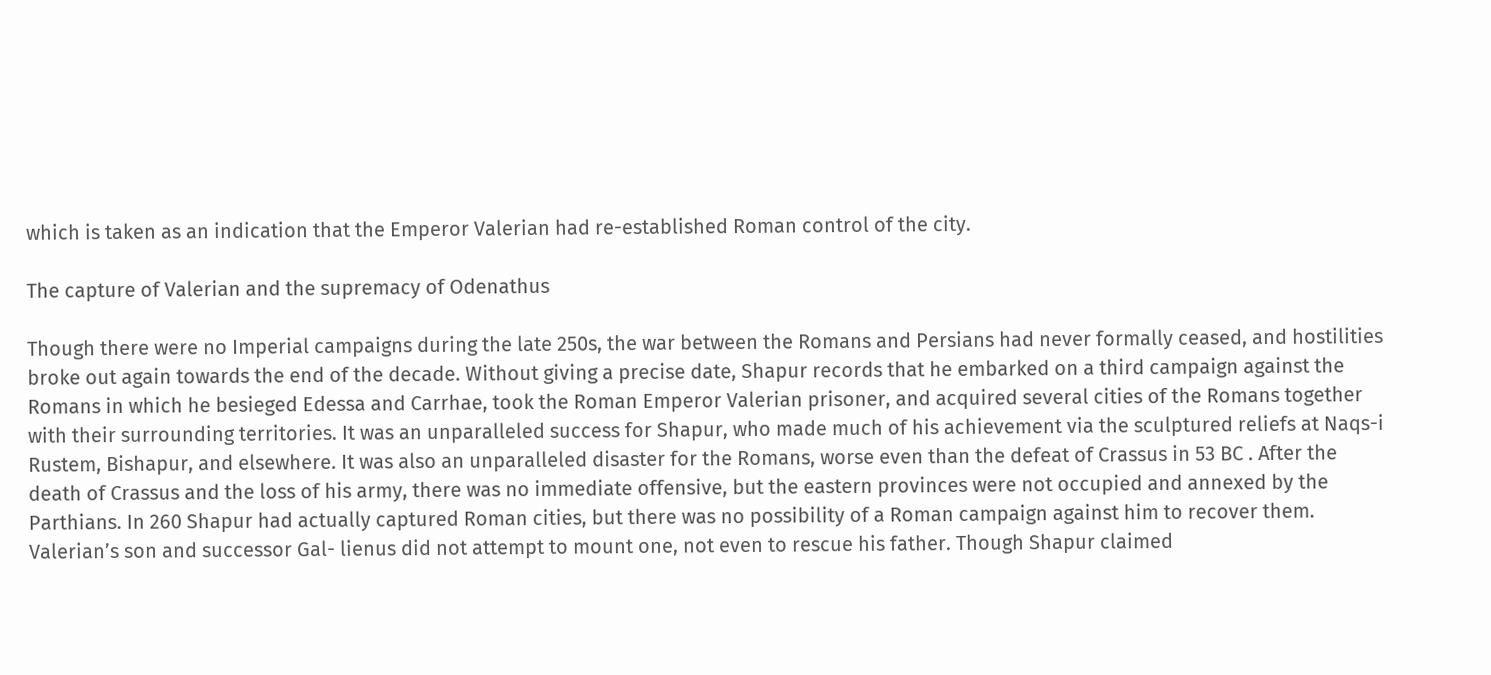which is taken as an indication that the Emperor Valerian had re-established Roman control of the city.

The capture of Valerian and the supremacy of Odenathus

Though there were no Imperial campaigns during the late 250s, the war between the Romans and Persians had never formally ceased, and hostilities broke out again towards the end of the decade. Without giving a precise date, Shapur records that he embarked on a third campaign against the Romans in which he besieged Edessa and Carrhae, took the Roman Emperor Valerian prisoner, and acquired several cities of the Romans together with their surrounding territories. It was an unparalleled success for Shapur, who made much of his achievement via the sculptured reliefs at Naqs-i Rustem, Bishapur, and elsewhere. It was also an unparalleled disaster for the Romans, worse even than the defeat of Crassus in 53 BC . After the death of Crassus and the loss of his army, there was no immediate offensive, but the eastern provinces were not occupied and annexed by the Parthians. In 260 Shapur had actually captured Roman cities, but there was no possibility of a Roman campaign against him to recover them. Valerian’s son and successor Gal- lienus did not attempt to mount one, not even to rescue his father. Though Shapur claimed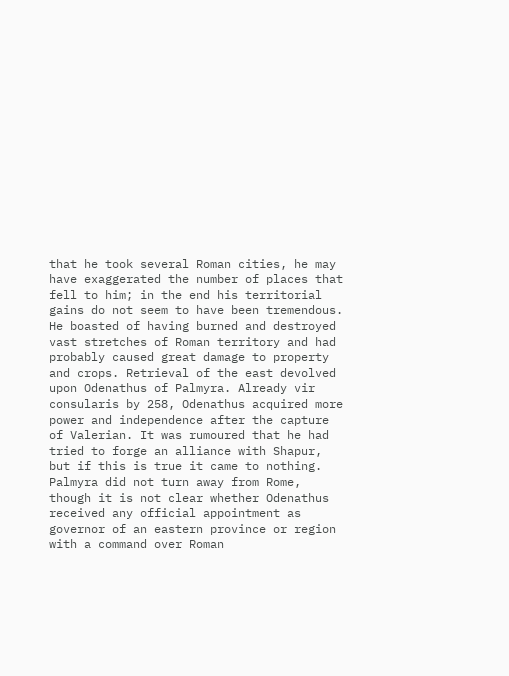that he took several Roman cities, he may have exaggerated the number of places that fell to him; in the end his territorial gains do not seem to have been tremendous. He boasted of having burned and destroyed vast stretches of Roman territory and had probably caused great damage to property and crops. Retrieval of the east devolved upon Odenathus of Palmyra. Already vir consularis by 258, Odenathus acquired more power and independence after the capture of Valerian. It was rumoured that he had tried to forge an alliance with Shapur, but if this is true it came to nothing. Palmyra did not turn away from Rome, though it is not clear whether Odenathus received any official appointment as governor of an eastern province or region with a command over Roman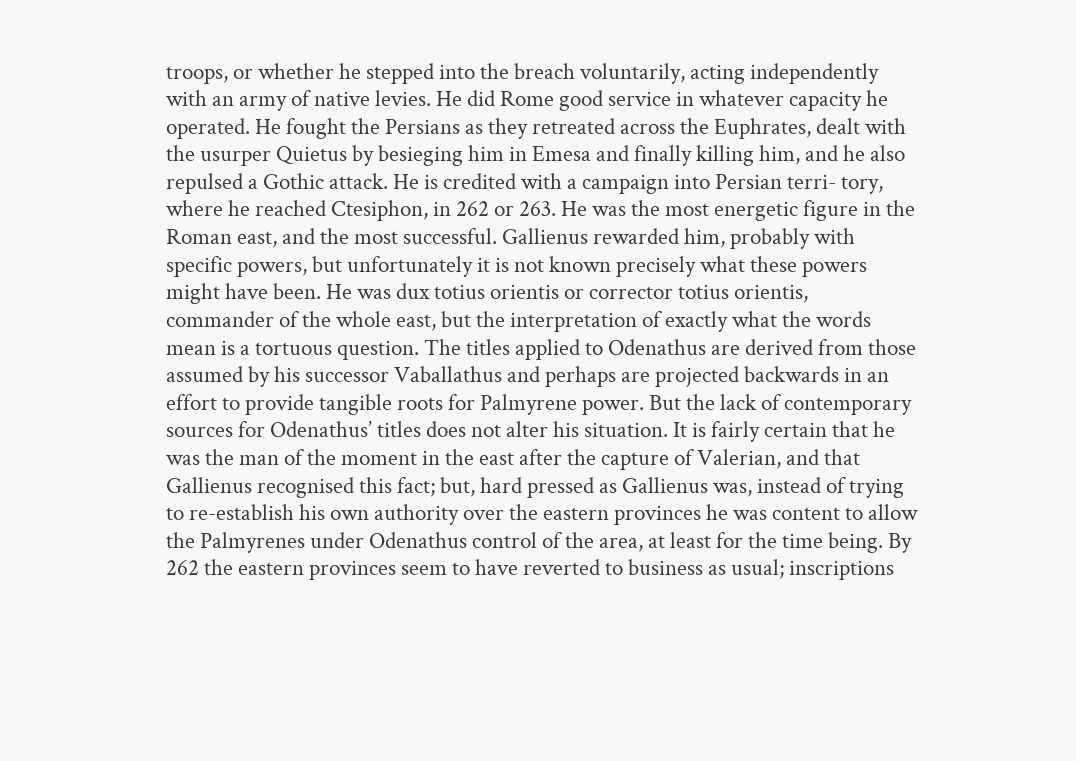troops, or whether he stepped into the breach voluntarily, acting independently with an army of native levies. He did Rome good service in whatever capacity he operated. He fought the Persians as they retreated across the Euphrates, dealt with the usurper Quietus by besieging him in Emesa and finally killing him, and he also repulsed a Gothic attack. He is credited with a campaign into Persian terri- tory, where he reached Ctesiphon, in 262 or 263. He was the most energetic figure in the Roman east, and the most successful. Gallienus rewarded him, probably with specific powers, but unfortunately it is not known precisely what these powers might have been. He was dux totius orientis or corrector totius orientis, commander of the whole east, but the interpretation of exactly what the words mean is a tortuous question. The titles applied to Odenathus are derived from those assumed by his successor Vaballathus and perhaps are projected backwards in an effort to provide tangible roots for Palmyrene power. But the lack of contemporary sources for Odenathus’ titles does not alter his situation. It is fairly certain that he was the man of the moment in the east after the capture of Valerian, and that Gallienus recognised this fact; but, hard pressed as Gallienus was, instead of trying to re-establish his own authority over the eastern provinces he was content to allow the Palmyrenes under Odenathus control of the area, at least for the time being. By 262 the eastern provinces seem to have reverted to business as usual; inscriptions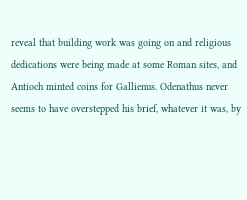reveal that building work was going on and religious dedications were being made at some Roman sites, and Antioch minted coins for Gallienus. Odenathus never seems to have overstepped his brief, whatever it was, by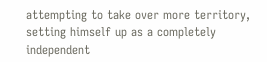attempting to take over more territory, setting himself up as a completely independent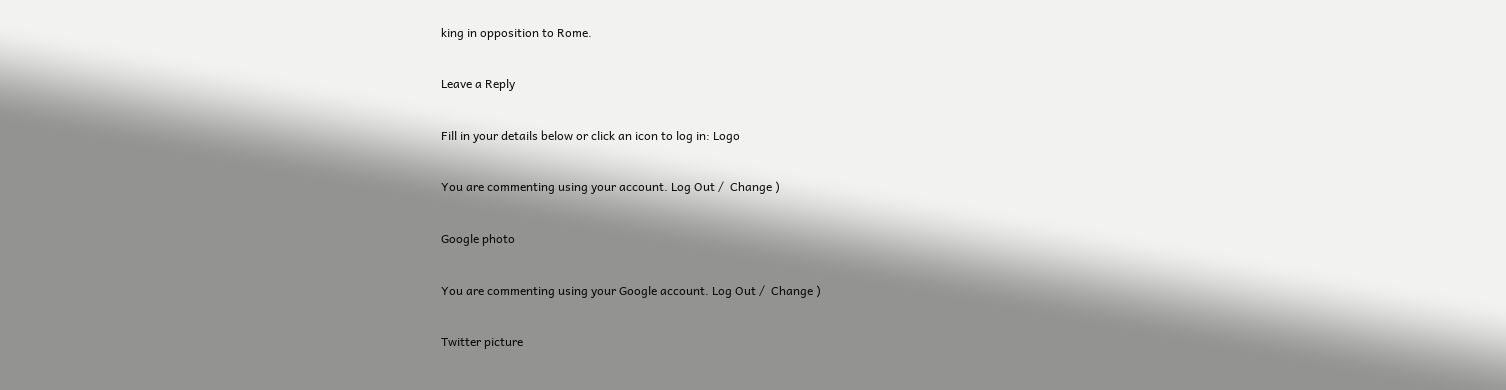king in opposition to Rome.

Leave a Reply

Fill in your details below or click an icon to log in: Logo

You are commenting using your account. Log Out /  Change )

Google photo

You are commenting using your Google account. Log Out /  Change )

Twitter picture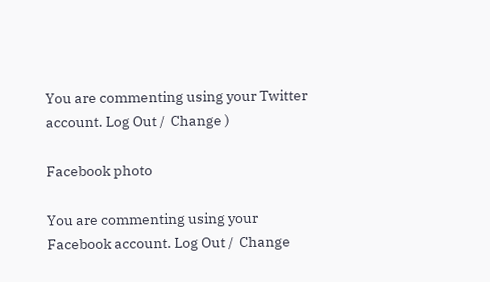You are commenting using your Twitter account. Log Out /  Change )

Facebook photo

You are commenting using your Facebook account. Log Out /  Change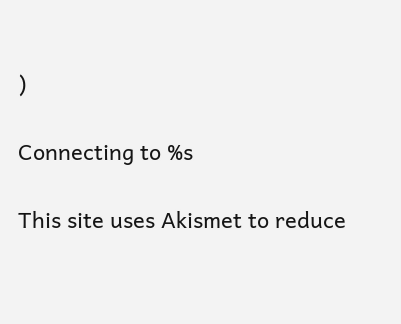)

Connecting to %s

This site uses Akismet to reduce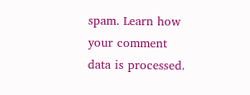spam. Learn how your comment data is processed.